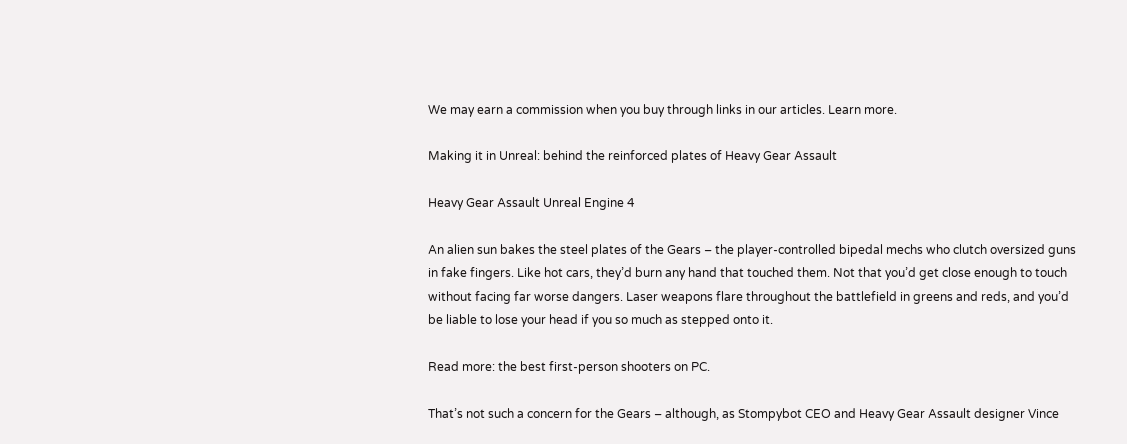We may earn a commission when you buy through links in our articles. Learn more.

Making it in Unreal: behind the reinforced plates of Heavy Gear Assault

Heavy Gear Assault Unreal Engine 4

An alien sun bakes the steel plates of the Gears – the player-controlled bipedal mechs who clutch oversized guns in fake fingers. Like hot cars, they’d burn any hand that touched them. Not that you’d get close enough to touch without facing far worse dangers. Laser weapons flare throughout the battlefield in greens and reds, and you’d be liable to lose your head if you so much as stepped onto it.

Read more: the best first-person shooters on PC.

That’s not such a concern for the Gears – although, as Stompybot CEO and Heavy Gear Assault designer Vince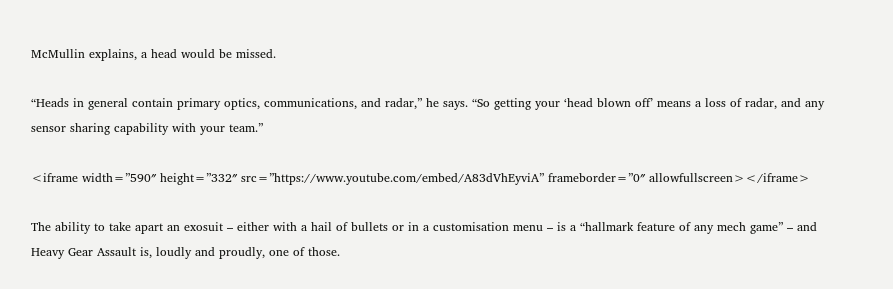McMullin explains, a head would be missed.

“Heads in general contain primary optics, communications, and radar,” he says. “So getting your ‘head blown off’ means a loss of radar, and any sensor sharing capability with your team.”

<iframe width=”590″ height=”332″ src=”https://www.youtube.com/embed/A83dVhEyviA” frameborder=”0″ allowfullscreen></iframe>

The ability to take apart an exosuit – either with a hail of bullets or in a customisation menu – is a “hallmark feature of any mech game” – and Heavy Gear Assault is, loudly and proudly, one of those.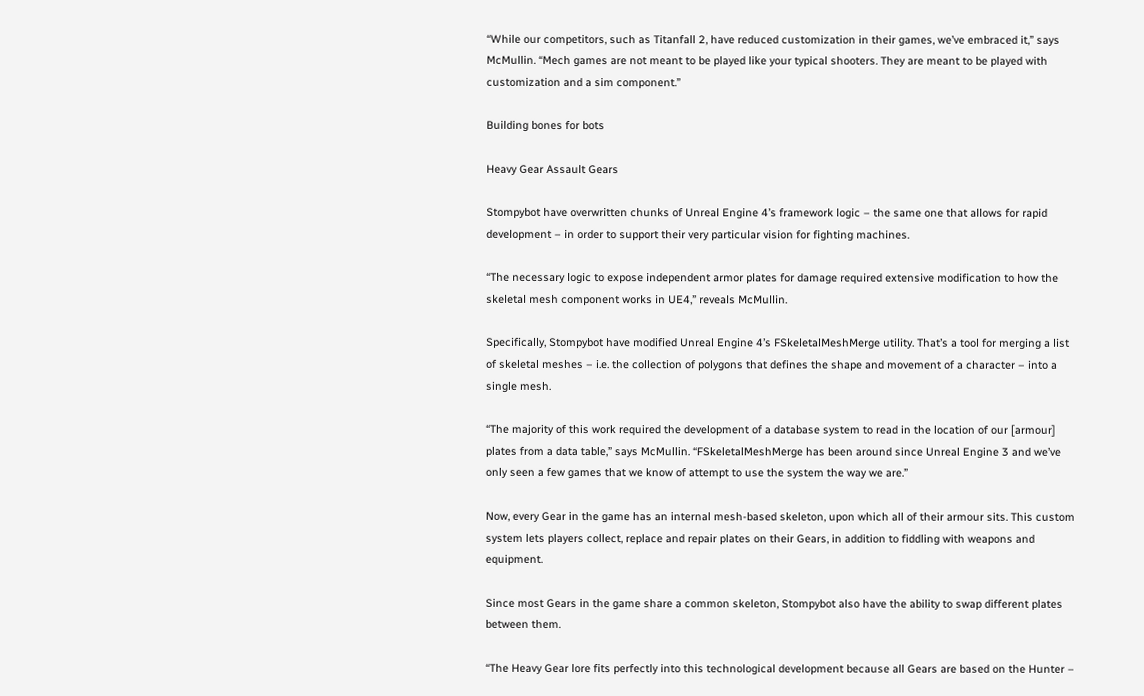“While our competitors, such as Titanfall 2, have reduced customization in their games, we’ve embraced it,” says McMullin. “Mech games are not meant to be played like your typical shooters. They are meant to be played with customization and a sim component.”

Building bones for bots

Heavy Gear Assault Gears

Stompybot have overwritten chunks of Unreal Engine 4’s framework logic – the same one that allows for rapid development – in order to support their very particular vision for fighting machines.

“The necessary logic to expose independent armor plates for damage required extensive modification to how the skeletal mesh component works in UE4,” reveals McMullin.

Specifically, Stompybot have modified Unreal Engine 4’s FSkeletalMeshMerge utility. That’s a tool for merging a list of skeletal meshes – i.e. the collection of polygons that defines the shape and movement of a character – into a single mesh.

“The majority of this work required the development of a database system to read in the location of our [armour] plates from a data table,” says McMullin. “FSkeletalMeshMerge has been around since Unreal Engine 3 and we’ve only seen a few games that we know of attempt to use the system the way we are.”

Now, every Gear in the game has an internal mesh-based skeleton, upon which all of their armour sits. This custom system lets players collect, replace and repair plates on their Gears, in addition to fiddling with weapons and equipment.

Since most Gears in the game share a common skeleton, Stompybot also have the ability to swap different plates between them.

“The Heavy Gear lore fits perfectly into this technological development because all Gears are based on the Hunter –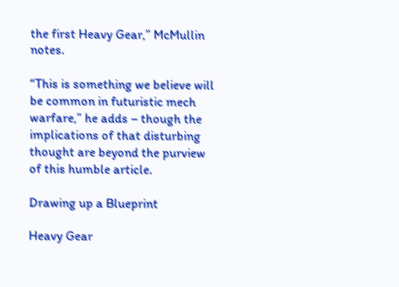the first Heavy Gear,” McMullin notes.

“This is something we believe will be common in futuristic mech warfare,” he adds – though the implications of that disturbing thought are beyond the purview of this humble article.

Drawing up a Blueprint

Heavy Gear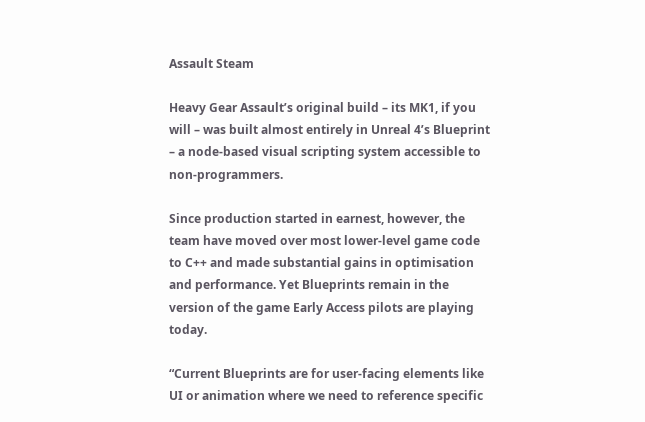Assault Steam

Heavy Gear Assault’s original build – its MK1, if you will – was built almost entirely in Unreal 4’s Blueprint – a node-based visual scripting system accessible to non-programmers.

Since production started in earnest, however, the team have moved over most lower-level game code to C++ and made substantial gains in optimisation and performance. Yet Blueprints remain in the version of the game Early Access pilots are playing today.

“Current Blueprints are for user-facing elements like UI or animation where we need to reference specific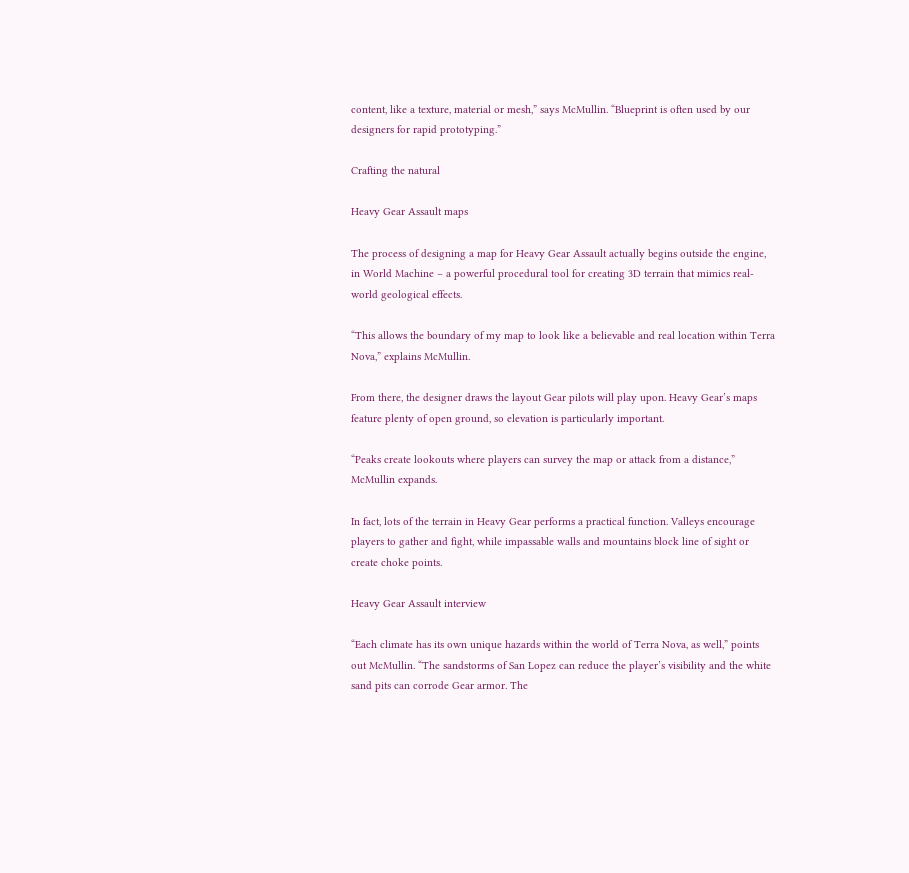content, like a texture, material or mesh,” says McMullin. “Blueprint is often used by our designers for rapid prototyping.”

Crafting the natural

Heavy Gear Assault maps

The process of designing a map for Heavy Gear Assault actually begins outside the engine, in World Machine – a powerful procedural tool for creating 3D terrain that mimics real-world geological effects.

“This allows the boundary of my map to look like a believable and real location within Terra Nova,” explains McMullin.

From there, the designer draws the layout Gear pilots will play upon. Heavy Gear’s maps feature plenty of open ground, so elevation is particularly important.

“Peaks create lookouts where players can survey the map or attack from a distance,” McMullin expands.

In fact, lots of the terrain in Heavy Gear performs a practical function. Valleys encourage players to gather and fight, while impassable walls and mountains block line of sight or create choke points.

Heavy Gear Assault interview

“Each climate has its own unique hazards within the world of Terra Nova, as well,” points out McMullin. “The sandstorms of San Lopez can reduce the player’s visibility and the white sand pits can corrode Gear armor. The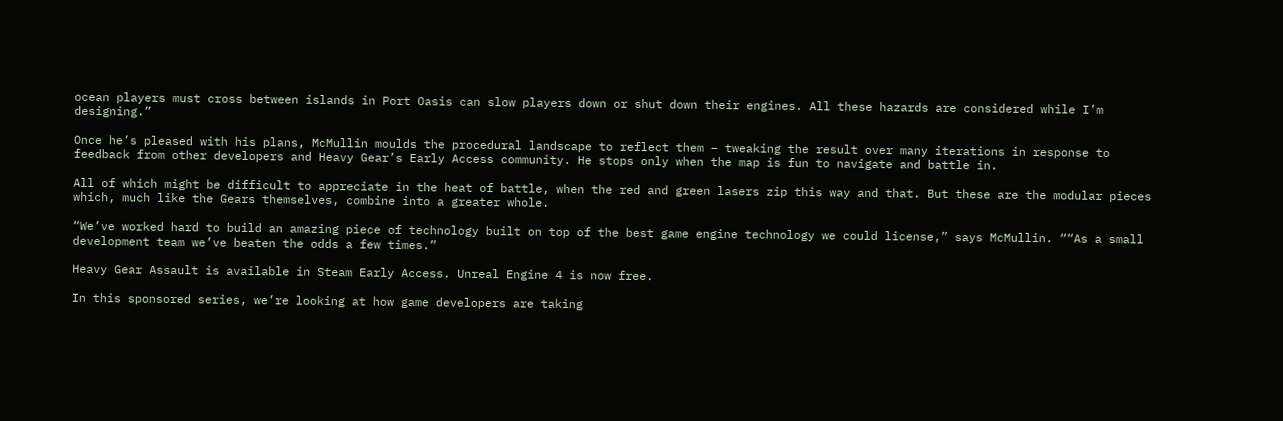ocean players must cross between islands in Port Oasis can slow players down or shut down their engines. All these hazards are considered while I’m designing.”

Once he’s pleased with his plans, McMullin moulds the procedural landscape to reflect them – tweaking the result over many iterations in response to feedback from other developers and Heavy Gear’s Early Access community. He stops only when the map is fun to navigate and battle in.

All of which might be difficult to appreciate in the heat of battle, when the red and green lasers zip this way and that. But these are the modular pieces which, much like the Gears themselves, combine into a greater whole.

“We’ve worked hard to build an amazing piece of technology built on top of the best game engine technology we could license,” says McMullin. ““As a small development team we’ve beaten the odds a few times.”

Heavy Gear Assault is available in Steam Early Access. Unreal Engine 4 is now free.

In this sponsored series, we’re looking at how game developers are taking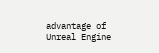advantage of Unreal Engine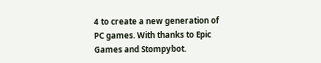4 to create a new generation of PC games. With thanks to Epic Games and Stompybot.